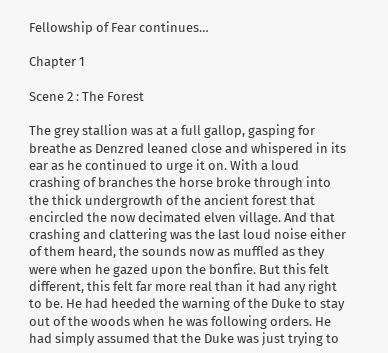Fellowship of Fear continues…

Chapter 1

Scene 2 : The Forest

The grey stallion was at a full gallop, gasping for breathe as Denzred leaned close and whispered in its ear as he continued to urge it on. With a loud crashing of branches the horse broke through into the thick undergrowth of the ancient forest that encircled the now decimated elven village. And that crashing and clattering was the last loud noise either of them heard, the sounds now as muffled as they were when he gazed upon the bonfire. But this felt different, this felt far more real than it had any right to be. He had heeded the warning of the Duke to stay out of the woods when he was following orders. He had simply assumed that the Duke was just trying to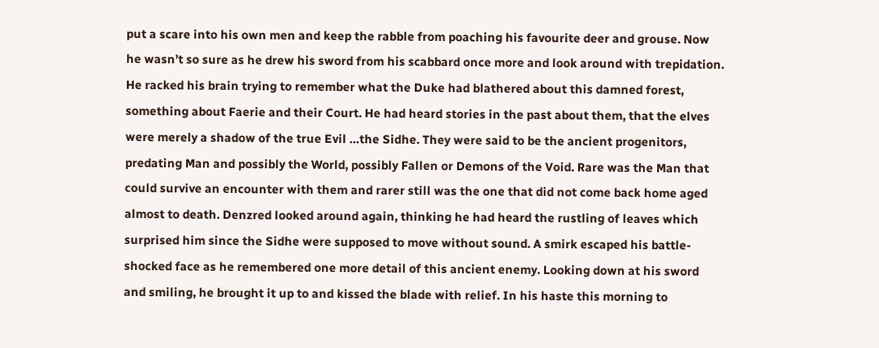put a scare into his own men and keep the rabble from poaching his favourite deer and grouse. Now he wasn’t so sure as he drew his sword from his scabbard once more and look around with trepidation.
He racked his brain trying to remember what the Duke had blathered about this damned forest, something about Faerie and their Court. He had heard stories in the past about them, that the elves were merely a shadow of the true Evil …the Sidhe. They were said to be the ancient progenitors, predating Man and possibly the World, possibly Fallen or Demons of the Void. Rare was the Man that could survive an encounter with them and rarer still was the one that did not come back home aged almost to death. Denzred looked around again, thinking he had heard the rustling of leaves which surprised him since the Sidhe were supposed to move without sound. A smirk escaped his battle-shocked face as he remembered one more detail of this ancient enemy. Looking down at his sword and smiling, he brought it up to and kissed the blade with relief. In his haste this morning to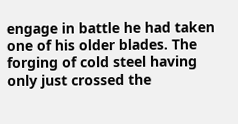engage in battle he had taken one of his older blades. The forging of cold steel having only just crossed the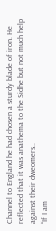Channel to England he had chosen a sturdy blade of iron. He reflected that it was anathema to the Sidhe but not much help against their dweomers..
“If I am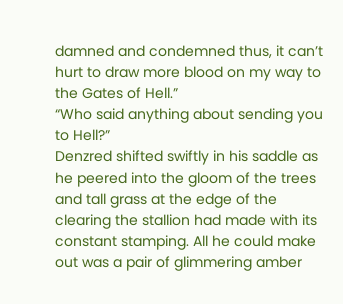damned and condemned thus, it can’t hurt to draw more blood on my way to the Gates of Hell.”
“Who said anything about sending you to Hell?”
Denzred shifted swiftly in his saddle as he peered into the gloom of the trees and tall grass at the edge of the clearing the stallion had made with its constant stamping. All he could make out was a pair of glimmering amber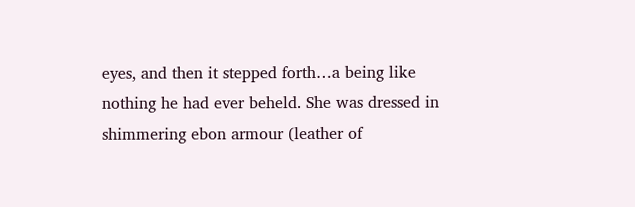eyes, and then it stepped forth…a being like nothing he had ever beheld. She was dressed in shimmering ebon armour (leather of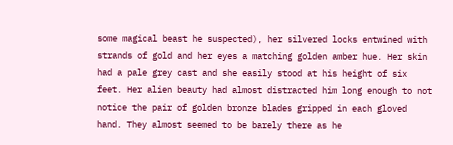some magical beast he suspected), her silvered locks entwined with strands of gold and her eyes a matching golden amber hue. Her skin had a pale grey cast and she easily stood at his height of six feet. Her alien beauty had almost distracted him long enough to not notice the pair of golden bronze blades gripped in each gloved hand. They almost seemed to be barely there as he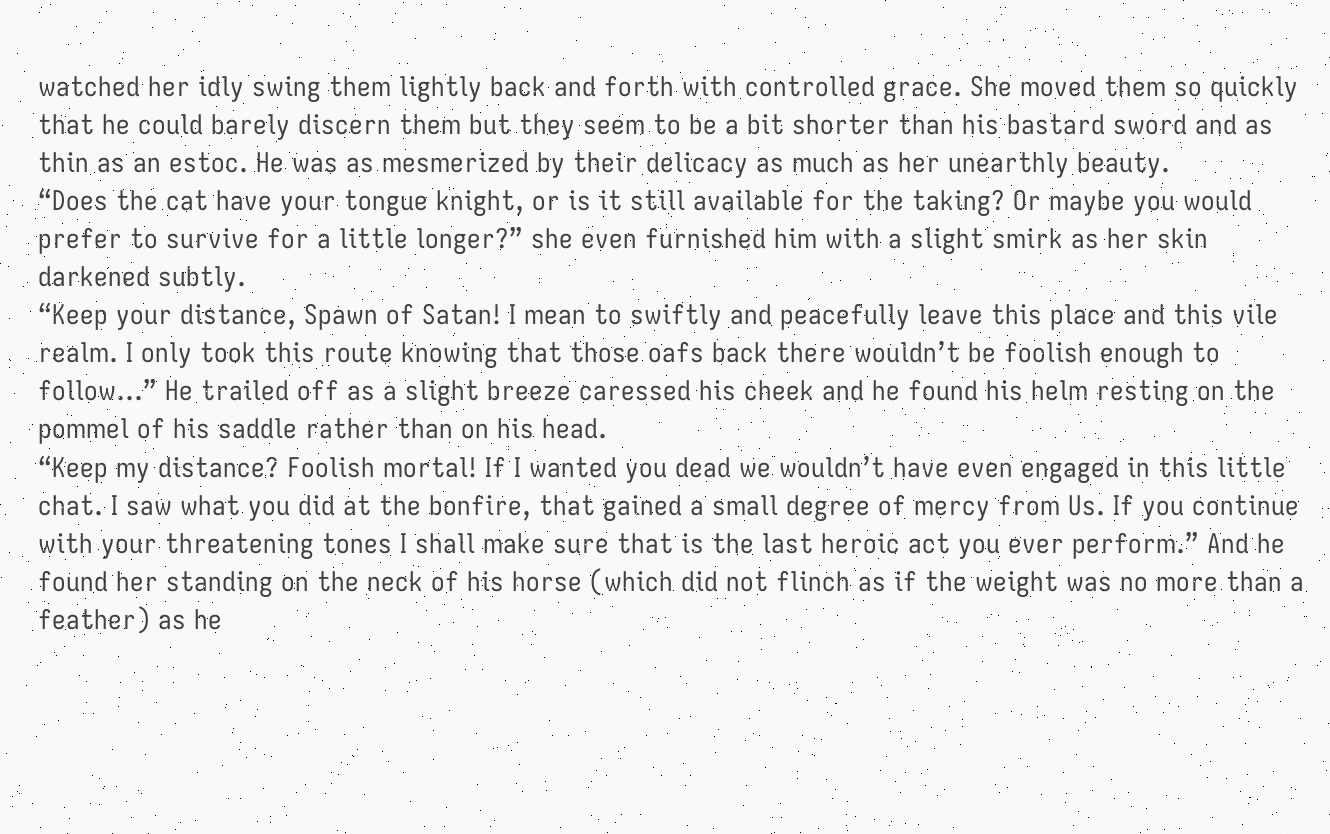watched her idly swing them lightly back and forth with controlled grace. She moved them so quickly that he could barely discern them but they seem to be a bit shorter than his bastard sword and as thin as an estoc. He was as mesmerized by their delicacy as much as her unearthly beauty.
“Does the cat have your tongue knight, or is it still available for the taking? Or maybe you would prefer to survive for a little longer?” she even furnished him with a slight smirk as her skin darkened subtly.
“Keep your distance, Spawn of Satan! I mean to swiftly and peacefully leave this place and this vile realm. I only took this route knowing that those oafs back there wouldn’t be foolish enough to follow…” He trailed off as a slight breeze caressed his cheek and he found his helm resting on the pommel of his saddle rather than on his head.
“Keep my distance? Foolish mortal! If I wanted you dead we wouldn’t have even engaged in this little chat. I saw what you did at the bonfire, that gained a small degree of mercy from Us. If you continue with your threatening tones I shall make sure that is the last heroic act you ever perform.” And he found her standing on the neck of his horse (which did not flinch as if the weight was no more than a feather) as he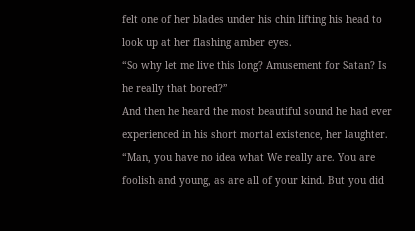felt one of her blades under his chin lifting his head to look up at her flashing amber eyes.
“So why let me live this long? Amusement for Satan? Is he really that bored?”
And then he heard the most beautiful sound he had ever experienced in his short mortal existence, her laughter.
“Man, you have no idea what We really are. You are foolish and young, as are all of your kind. But you did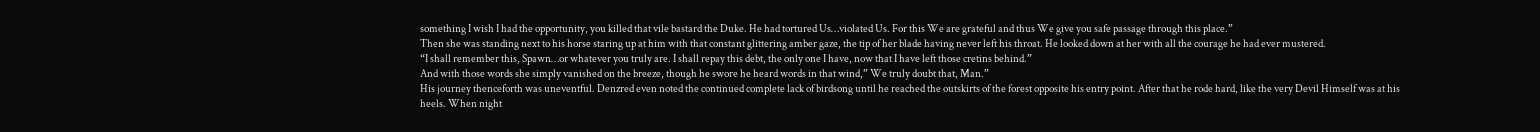something I wish I had the opportunity, you killed that vile bastard the Duke. He had tortured Us…violated Us. For this We are grateful and thus We give you safe passage through this place.”
Then she was standing next to his horse staring up at him with that constant glittering amber gaze, the tip of her blade having never left his throat. He looked down at her with all the courage he had ever mustered.
“I shall remember this, Spawn…or whatever you truly are. I shall repay this debt, the only one I have, now that I have left those cretins behind.”
And with those words she simply vanished on the breeze, though he swore he heard words in that wind,” We truly doubt that, Man.”
His journey thenceforth was uneventful. Denzred even noted the continued complete lack of birdsong until he reached the outskirts of the forest opposite his entry point. After that he rode hard, like the very Devil Himself was at his heels. When night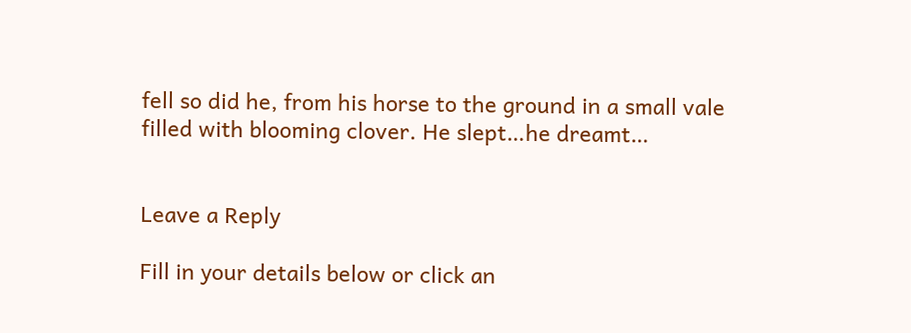fell so did he, from his horse to the ground in a small vale filled with blooming clover. He slept…he dreamt…


Leave a Reply

Fill in your details below or click an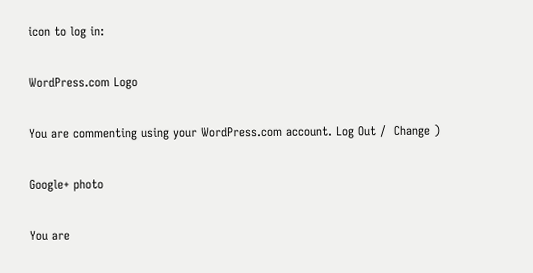icon to log in:

WordPress.com Logo

You are commenting using your WordPress.com account. Log Out /  Change )

Google+ photo

You are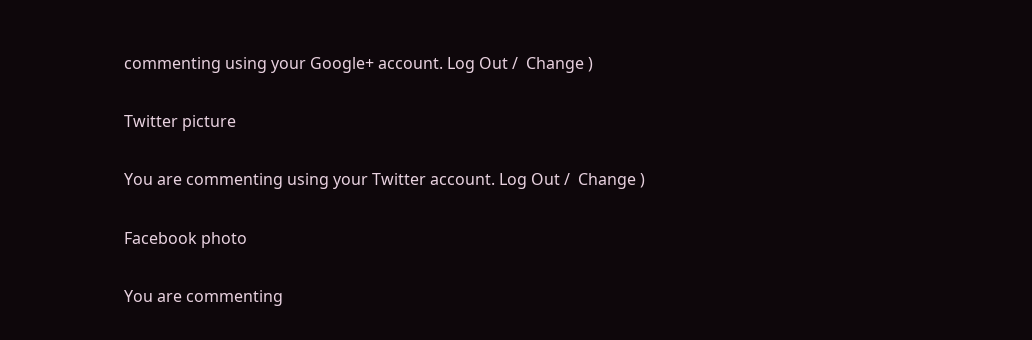commenting using your Google+ account. Log Out /  Change )

Twitter picture

You are commenting using your Twitter account. Log Out /  Change )

Facebook photo

You are commenting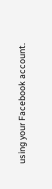using your Facebook account.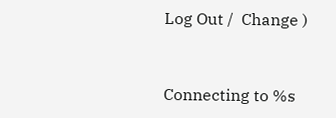Log Out /  Change )


Connecting to %s